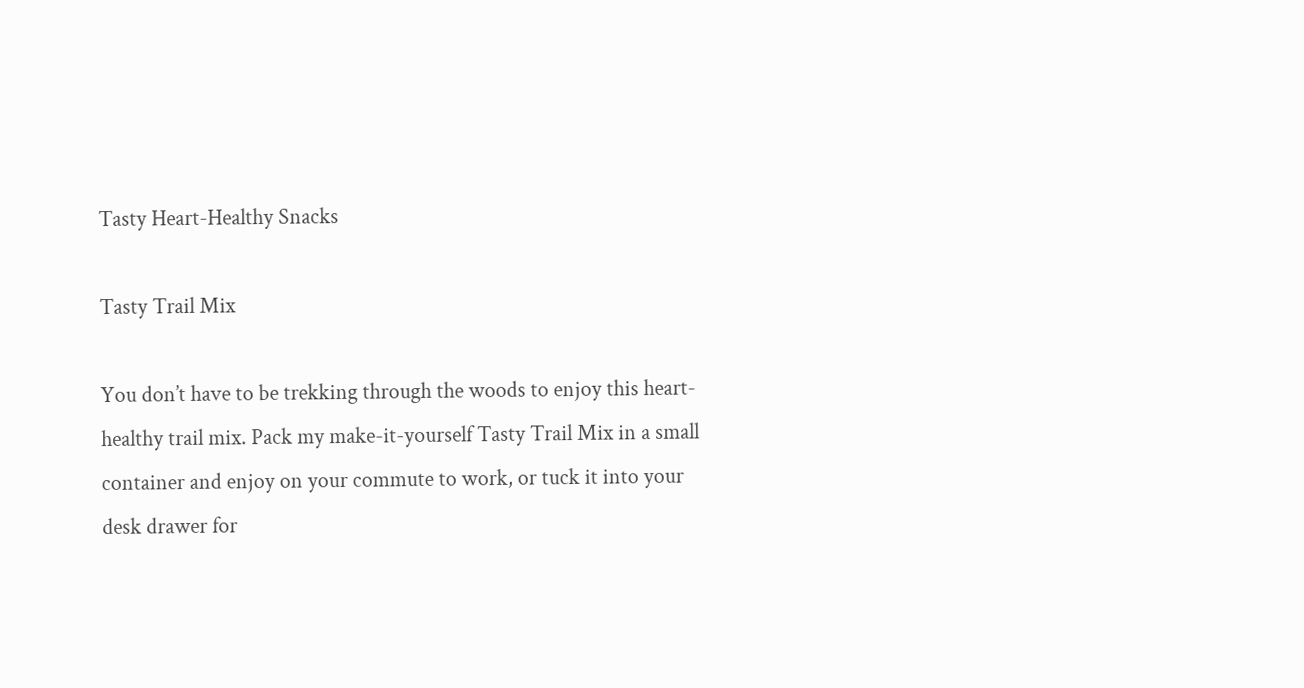Tasty Heart-Healthy Snacks

Tasty Trail Mix

You don’t have to be trekking through the woods to enjoy this heart-healthy trail mix. Pack my make-it-yourself Tasty Trail Mix in a small container and enjoy on your commute to work, or tuck it into your desk drawer for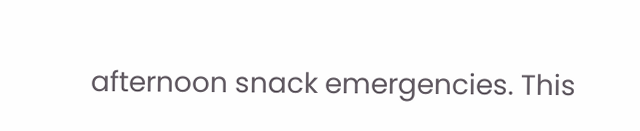afternoon snack emergencies. This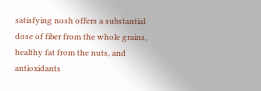satisfying nosh offers a substantial dose of fiber from the whole grains, healthy fat from the nuts, and antioxidants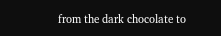from the dark chocolate to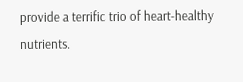provide a terrific trio of heart-healthy nutrients.